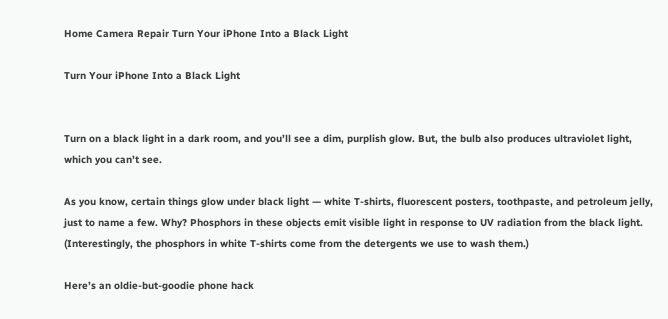Home Camera Repair Turn Your iPhone Into a Black Light

Turn Your iPhone Into a Black Light


Turn on a black light in a dark room, and you’ll see a dim, purplish glow. But, the bulb also produces ultraviolet light, which you can’t see.

As you know, certain things glow under black light — white T-shirts, fluorescent posters, toothpaste, and petroleum jelly, just to name a few. Why? Phosphors in these objects emit visible light in response to UV radiation from the black light. (Interestingly, the phosphors in white T-shirts come from the detergents we use to wash them.)

Here’s an oldie-but-goodie phone hack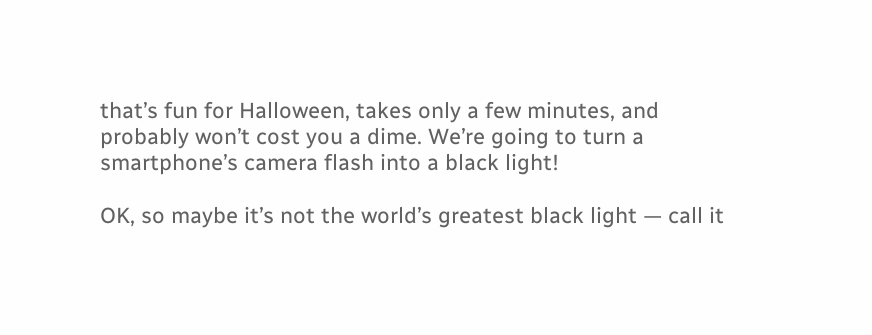that’s fun for Halloween, takes only a few minutes, and probably won’t cost you a dime. We’re going to turn a smartphone’s camera flash into a black light!

OK, so maybe it’s not the world’s greatest black light — call it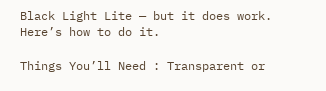Black Light Lite — but it does work. Here’s how to do it.

Things You’ll Need : Transparent or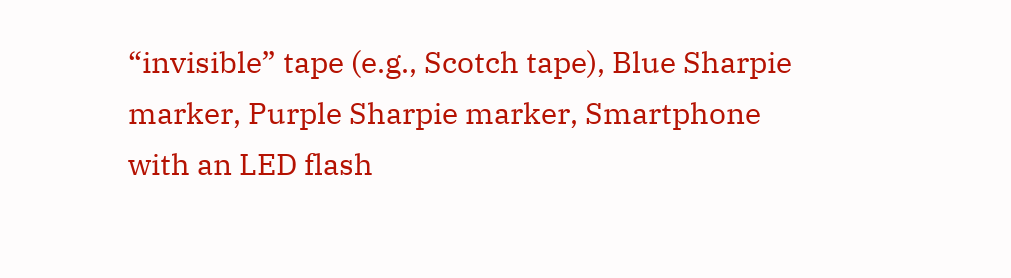“invisible” tape (e.g., Scotch tape), Blue Sharpie marker, Purple Sharpie marker, Smartphone with an LED flash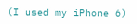(I used my iPhone 6)